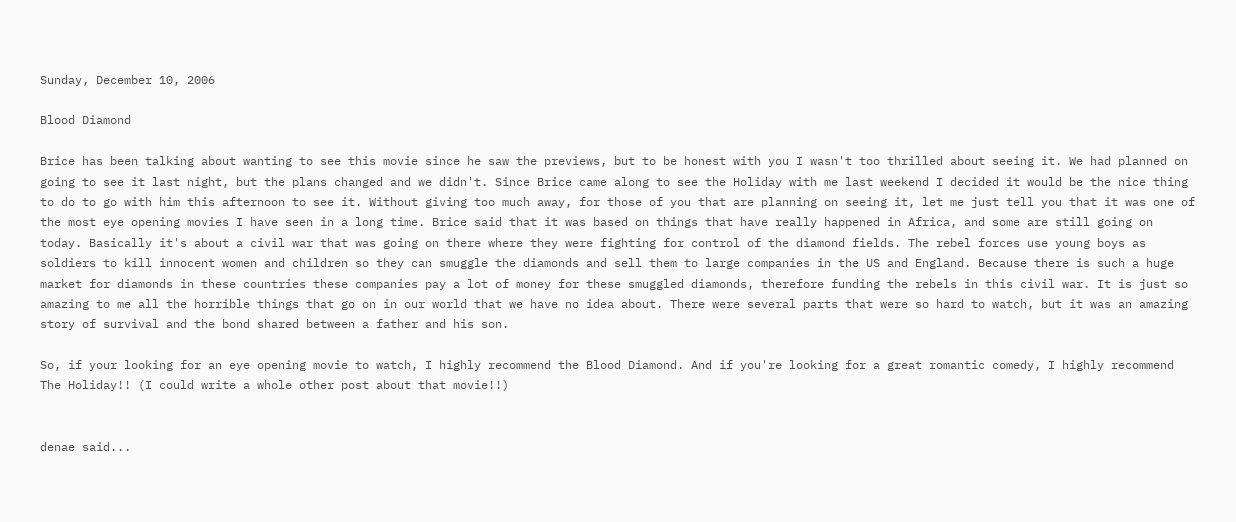Sunday, December 10, 2006

Blood Diamond

Brice has been talking about wanting to see this movie since he saw the previews, but to be honest with you I wasn't too thrilled about seeing it. We had planned on going to see it last night, but the plans changed and we didn't. Since Brice came along to see the Holiday with me last weekend I decided it would be the nice thing to do to go with him this afternoon to see it. Without giving too much away, for those of you that are planning on seeing it, let me just tell you that it was one of the most eye opening movies I have seen in a long time. Brice said that it was based on things that have really happened in Africa, and some are still going on today. Basically it's about a civil war that was going on there where they were fighting for control of the diamond fields. The rebel forces use young boys as soldiers to kill innocent women and children so they can smuggle the diamonds and sell them to large companies in the US and England. Because there is such a huge market for diamonds in these countries these companies pay a lot of money for these smuggled diamonds, therefore funding the rebels in this civil war. It is just so amazing to me all the horrible things that go on in our world that we have no idea about. There were several parts that were so hard to watch, but it was an amazing story of survival and the bond shared between a father and his son.

So, if your looking for an eye opening movie to watch, I highly recommend the Blood Diamond. And if you're looking for a great romantic comedy, I highly recommend The Holiday!! (I could write a whole other post about that movie!!)


denae said...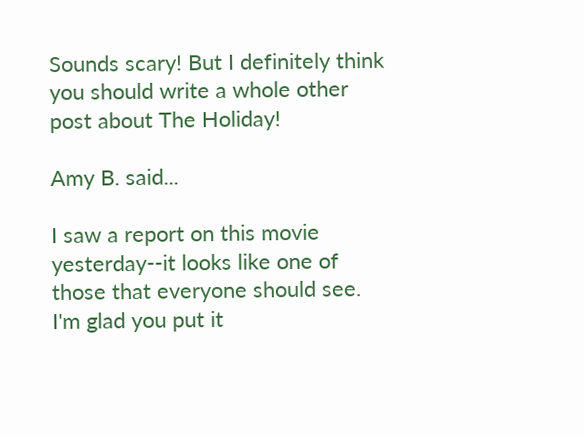Sounds scary! But I definitely think you should write a whole other post about The Holiday!

Amy B. said...

I saw a report on this movie yesterday--it looks like one of those that everyone should see. I'm glad you put it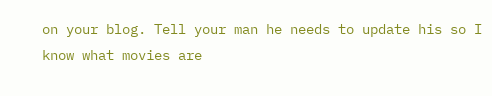on your blog. Tell your man he needs to update his so I know what movies are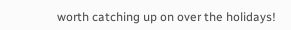worth catching up on over the holidays!